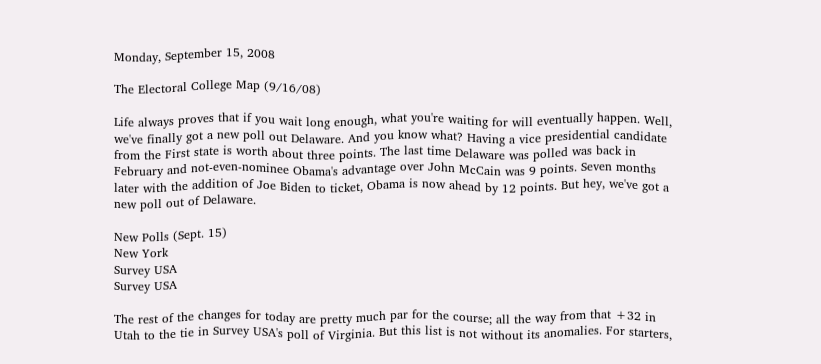Monday, September 15, 2008

The Electoral College Map (9/16/08)

Life always proves that if you wait long enough, what you're waiting for will eventually happen. Well, we've finally got a new poll out Delaware. And you know what? Having a vice presidential candidate from the First state is worth about three points. The last time Delaware was polled was back in February and not-even-nominee Obama's advantage over John McCain was 9 points. Seven months later with the addition of Joe Biden to ticket, Obama is now ahead by 12 points. But hey, we've got a new poll out of Delaware.

New Polls (Sept. 15)
New York
Survey USA
Survey USA

The rest of the changes for today are pretty much par for the course; all the way from that +32 in Utah to the tie in Survey USA's poll of Virginia. But this list is not without its anomalies. For starters,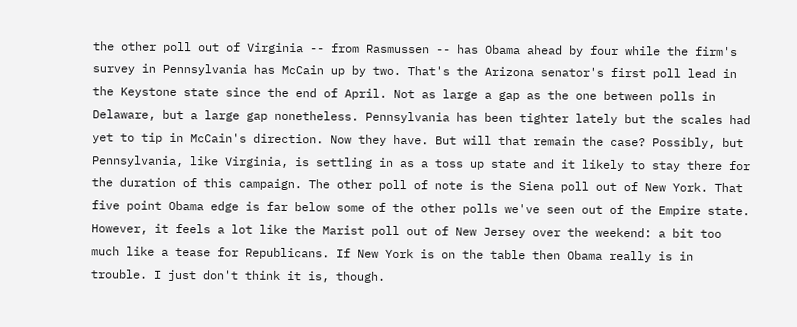the other poll out of Virginia -- from Rasmussen -- has Obama ahead by four while the firm's survey in Pennsylvania has McCain up by two. That's the Arizona senator's first poll lead in the Keystone state since the end of April. Not as large a gap as the one between polls in Delaware, but a large gap nonetheless. Pennsylvania has been tighter lately but the scales had yet to tip in McCain's direction. Now they have. But will that remain the case? Possibly, but Pennsylvania, like Virginia, is settling in as a toss up state and it likely to stay there for the duration of this campaign. The other poll of note is the Siena poll out of New York. That five point Obama edge is far below some of the other polls we've seen out of the Empire state. However, it feels a lot like the Marist poll out of New Jersey over the weekend: a bit too much like a tease for Republicans. If New York is on the table then Obama really is in trouble. I just don't think it is, though.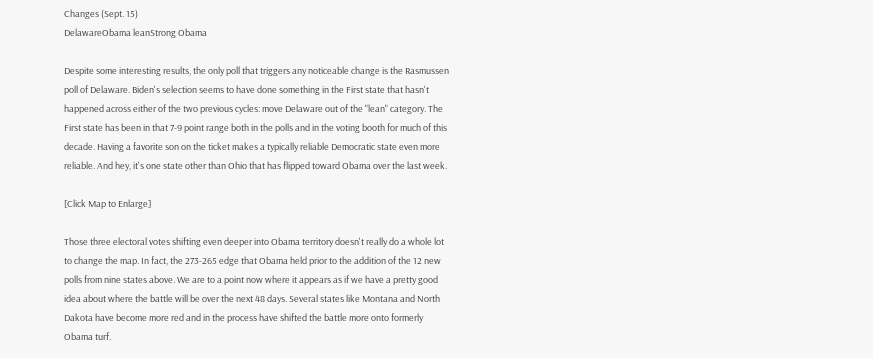Changes (Sept. 15)
DelawareObama leanStrong Obama

Despite some interesting results, the only poll that triggers any noticeable change is the Rasmussen poll of Delaware. Biden's selection seems to have done something in the First state that hasn't happened across either of the two previous cycles: move Delaware out of the "lean" category. The First state has been in that 7-9 point range both in the polls and in the voting booth for much of this decade. Having a favorite son on the ticket makes a typically reliable Democratic state even more reliable. And hey, it's one state other than Ohio that has flipped toward Obama over the last week.

[Click Map to Enlarge]

Those three electoral votes shifting even deeper into Obama territory doesn't really do a whole lot to change the map. In fact, the 273-265 edge that Obama held prior to the addition of the 12 new polls from nine states above. We are to a point now where it appears as if we have a pretty good idea about where the battle will be over the next 48 days. Several states like Montana and North Dakota have become more red and in the process have shifted the battle more onto formerly Obama turf.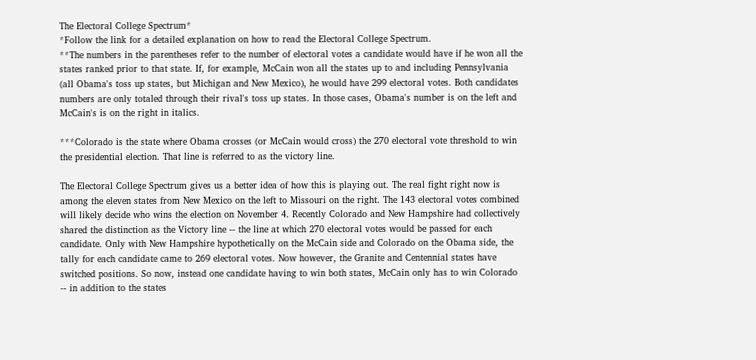The Electoral College Spectrum*
*Follow the link for a detailed explanation on how to read the Electoral College Spectrum.
**The numbers in the parentheses refer to the number of electoral votes a candidate would have if he won all the states ranked prior to that state. If, for example, McCain won all the states up to and including Pennsylvania (all Obama's toss up states, but Michigan and New Mexico), he would have 299 electoral votes. Both candidates numbers are only totaled through their rival's toss up states. In those cases, Obama's number is on the left and McCain's is on the right in italics.

***Colorado is the state where Obama crosses (or McCain would cross) the 270 electoral vote threshold to win the presidential election. That line is referred to as the victory line.

The Electoral College Spectrum gives us a better idea of how this is playing out. The real fight right now is among the eleven states from New Mexico on the left to Missouri on the right. The 143 electoral votes combined will likely decide who wins the election on November 4. Recently Colorado and New Hampshire had collectively shared the distinction as the Victory line -- the line at which 270 electoral votes would be passed for each candidate. Only with New Hampshire hypothetically on the McCain side and Colorado on the Obama side, the tally for each candidate came to 269 electoral votes. Now however, the Granite and Centennial states have switched positions. So now, instead one candidate having to win both states, McCain only has to win Colorado -- in addition to the states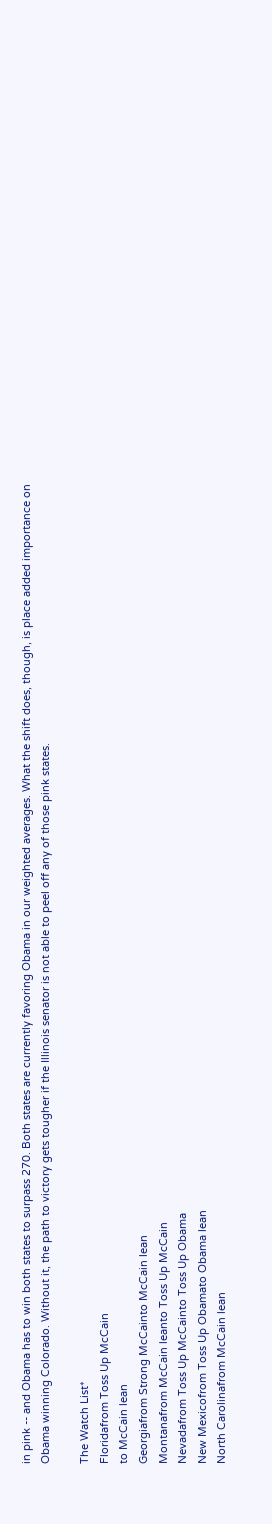in pink -- and Obama has to win both states to surpass 270. Both states are currently favoring Obama in our weighted averages. What the shift does, though, is place added importance on Obama winning Colorado. Without it, the path to victory gets tougher if the Illinois senator is not able to peel off any of those pink states.

The Watch List*
Floridafrom Toss Up McCain
to McCain lean
Georgiafrom Strong McCainto McCain lean
Montanafrom McCain leanto Toss Up McCain
Nevadafrom Toss Up McCainto Toss Up Obama
New Mexicofrom Toss Up Obamato Obama lean
North Carolinafrom McCain lean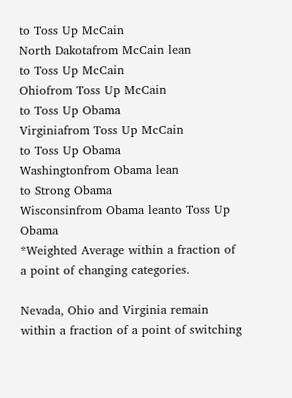to Toss Up McCain
North Dakotafrom McCain lean
to Toss Up McCain
Ohiofrom Toss Up McCain
to Toss Up Obama
Virginiafrom Toss Up McCain
to Toss Up Obama
Washingtonfrom Obama lean
to Strong Obama
Wisconsinfrom Obama leanto Toss Up Obama
*Weighted Average within a fraction of a point of changing categories.

Nevada, Ohio and Virginia remain within a fraction of a point of switching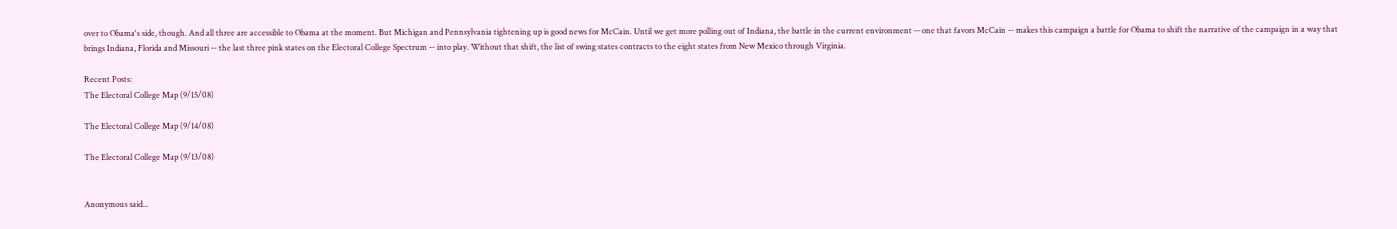over to Obama's side, though. And all three are accessible to Obama at the moment. But Michigan and Pennsylvania tightening up is good news for McCain. Until we get more polling out of Indiana, the battle in the current environment -- one that favors McCain -- makes this campaign a battle for Obama to shift the narrative of the campaign in a way that brings Indiana, Florida and Missouri -- the last three pink states on the Electoral College Spectrum -- into play. Without that shift, the list of swing states contracts to the eight states from New Mexico through Virginia.

Recent Posts:
The Electoral College Map (9/15/08)

The Electoral College Map (9/14/08)

The Electoral College Map (9/13/08)


Anonymous said...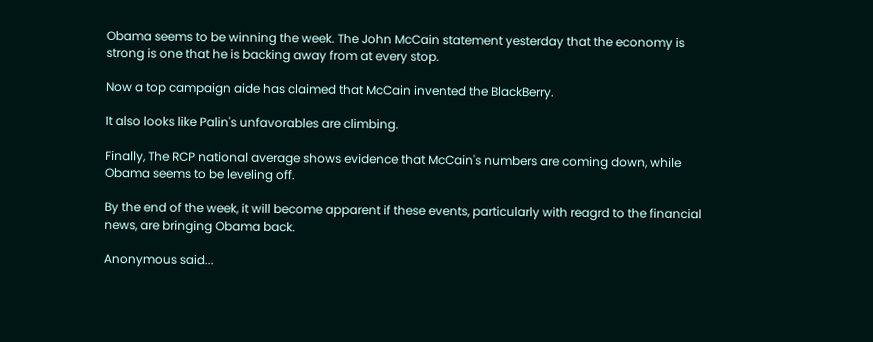Obama seems to be winning the week. The John McCain statement yesterday that the economy is strong is one that he is backing away from at every stop.

Now a top campaign aide has claimed that McCain invented the BlackBerry.

It also looks like Palin's unfavorables are climbing.

Finally, The RCP national average shows evidence that McCain's numbers are coming down, while Obama seems to be leveling off.

By the end of the week, it will become apparent if these events, particularly with reagrd to the financial news, are bringing Obama back.

Anonymous said...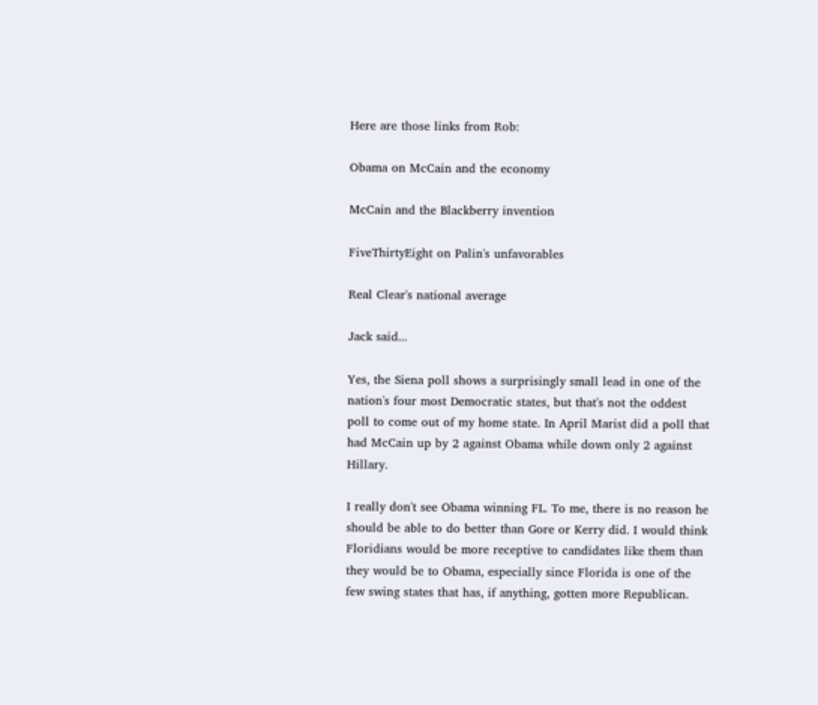Here are those links from Rob:

Obama on McCain and the economy

McCain and the Blackberry invention

FiveThirtyEight on Palin's unfavorables

Real Clear's national average

Jack said...

Yes, the Siena poll shows a surprisingly small lead in one of the nation's four most Democratic states, but that's not the oddest poll to come out of my home state. In April Marist did a poll that had McCain up by 2 against Obama while down only 2 against Hillary.

I really don't see Obama winning FL. To me, there is no reason he should be able to do better than Gore or Kerry did. I would think Floridians would be more receptive to candidates like them than they would be to Obama, especially since Florida is one of the few swing states that has, if anything, gotten more Republican.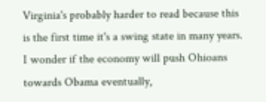Virginia's probably harder to read because this is the first time it's a swing state in many years. I wonder if the economy will push Ohioans towards Obama eventually,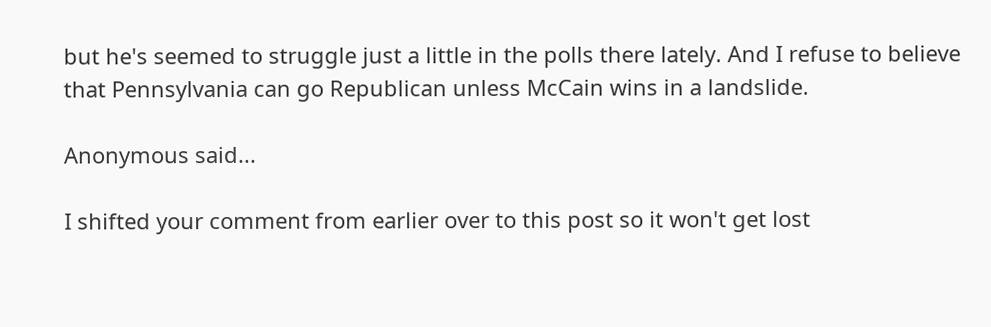but he's seemed to struggle just a little in the polls there lately. And I refuse to believe that Pennsylvania can go Republican unless McCain wins in a landslide.

Anonymous said...

I shifted your comment from earlier over to this post so it won't get lost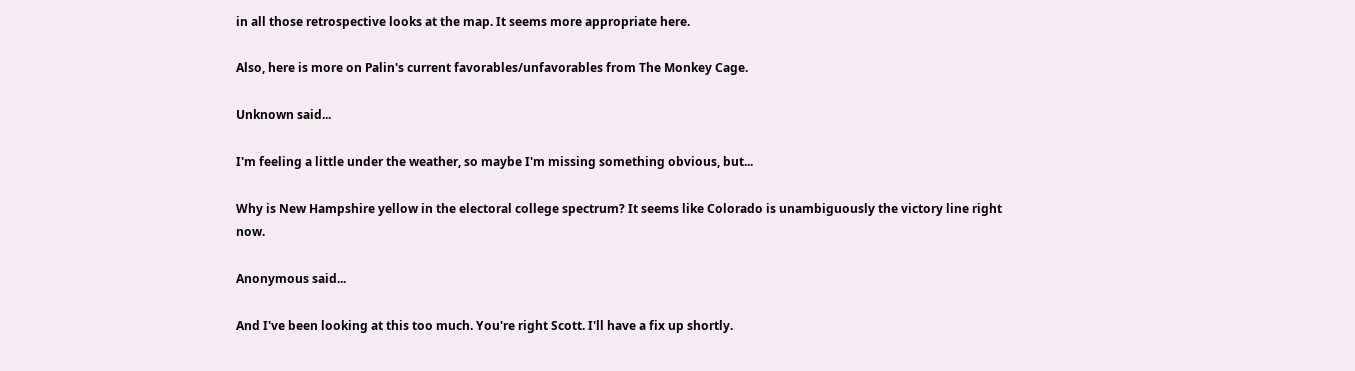in all those retrospective looks at the map. It seems more appropriate here.

Also, here is more on Palin's current favorables/unfavorables from The Monkey Cage.

Unknown said...

I'm feeling a little under the weather, so maybe I'm missing something obvious, but...

Why is New Hampshire yellow in the electoral college spectrum? It seems like Colorado is unambiguously the victory line right now.

Anonymous said...

And I've been looking at this too much. You're right Scott. I'll have a fix up shortly.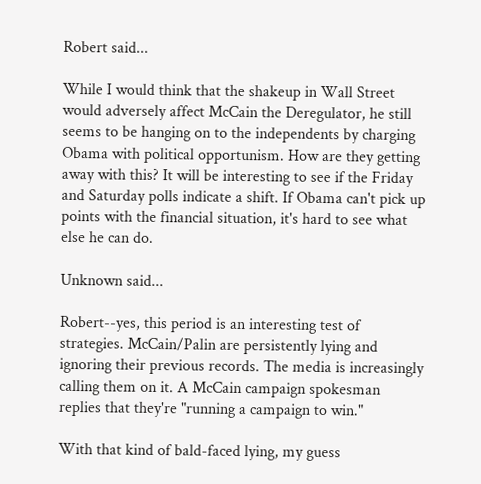Robert said...

While I would think that the shakeup in Wall Street would adversely affect McCain the Deregulator, he still seems to be hanging on to the independents by charging Obama with political opportunism. How are they getting away with this? It will be interesting to see if the Friday and Saturday polls indicate a shift. If Obama can't pick up points with the financial situation, it's hard to see what else he can do.

Unknown said...

Robert--yes, this period is an interesting test of strategies. McCain/Palin are persistently lying and ignoring their previous records. The media is increasingly calling them on it. A McCain campaign spokesman replies that they're "running a campaign to win."

With that kind of bald-faced lying, my guess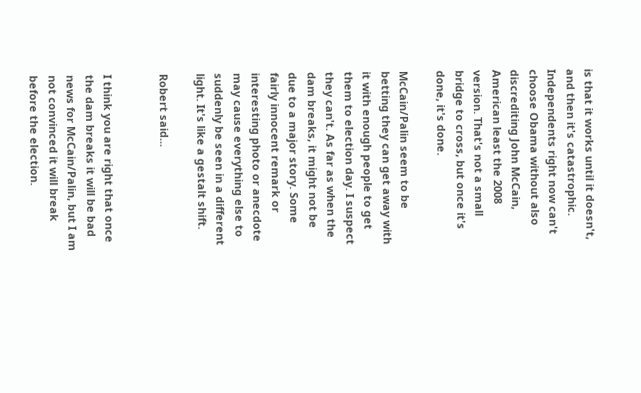is that it works until it doesn't, and then it's catastrophic. Independents right now can't choose Obama without also discrediting John McCain, American least the 2008 version. That's not a small bridge to cross, but once it's done, it's done.

McCain/Palin seem to be betting they can get away with it with enough people to get them to election day. I suspect they can't. As far as when the dam breaks, it might not be due to a major story. Some fairly innocent remark or interesting photo or anecdote may cause everything else to suddenly be seen in a different light. It's like a gestalt shift.

Robert said...


I think you are right that once the dam breaks it will be bad news for McCain/Palin, but I am not convinced it will break before the election.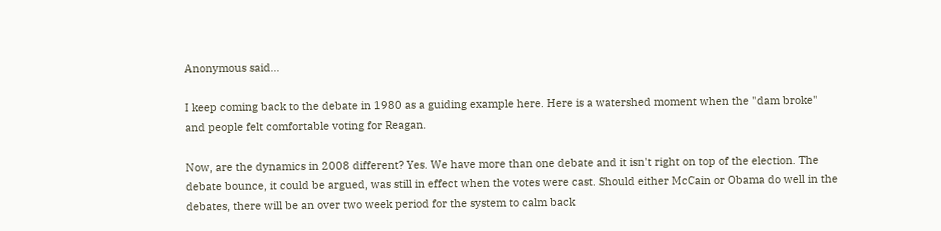Anonymous said...

I keep coming back to the debate in 1980 as a guiding example here. Here is a watershed moment when the "dam broke" and people felt comfortable voting for Reagan.

Now, are the dynamics in 2008 different? Yes. We have more than one debate and it isn't right on top of the election. The debate bounce, it could be argued, was still in effect when the votes were cast. Should either McCain or Obama do well in the debates, there will be an over two week period for the system to calm back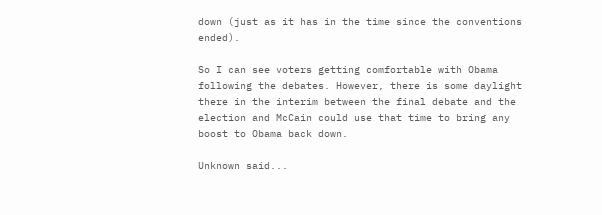down (just as it has in the time since the conventions ended).

So I can see voters getting comfortable with Obama following the debates. However, there is some daylight there in the interim between the final debate and the election and McCain could use that time to bring any boost to Obama back down.

Unknown said...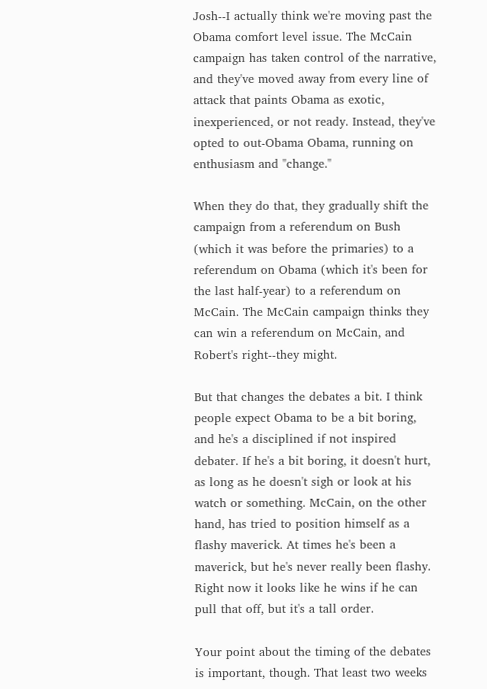Josh--I actually think we're moving past the Obama comfort level issue. The McCain campaign has taken control of the narrative, and they've moved away from every line of attack that paints Obama as exotic, inexperienced, or not ready. Instead, they've opted to out-Obama Obama, running on enthusiasm and "change."

When they do that, they gradually shift the campaign from a referendum on Bush (which it was before the primaries) to a referendum on Obama (which it's been for the last half-year) to a referendum on McCain. The McCain campaign thinks they can win a referendum on McCain, and Robert's right--they might.

But that changes the debates a bit. I think people expect Obama to be a bit boring, and he's a disciplined if not inspired debater. If he's a bit boring, it doesn't hurt, as long as he doesn't sigh or look at his watch or something. McCain, on the other hand, has tried to position himself as a flashy maverick. At times he's been a maverick, but he's never really been flashy. Right now it looks like he wins if he can pull that off, but it's a tall order.

Your point about the timing of the debates is important, though. That least two weeks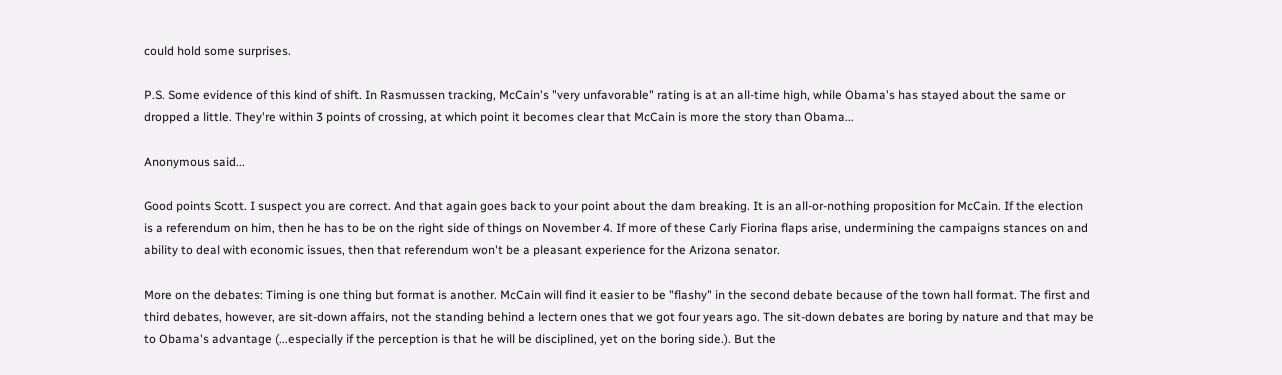could hold some surprises.

P.S. Some evidence of this kind of shift. In Rasmussen tracking, McCain's "very unfavorable" rating is at an all-time high, while Obama's has stayed about the same or dropped a little. They're within 3 points of crossing, at which point it becomes clear that McCain is more the story than Obama...

Anonymous said...

Good points Scott. I suspect you are correct. And that again goes back to your point about the dam breaking. It is an all-or-nothing proposition for McCain. If the election is a referendum on him, then he has to be on the right side of things on November 4. If more of these Carly Fiorina flaps arise, undermining the campaigns stances on and ability to deal with economic issues, then that referendum won't be a pleasant experience for the Arizona senator.

More on the debates: Timing is one thing but format is another. McCain will find it easier to be "flashy" in the second debate because of the town hall format. The first and third debates, however, are sit-down affairs, not the standing behind a lectern ones that we got four years ago. The sit-down debates are boring by nature and that may be to Obama's advantage (...especially if the perception is that he will be disciplined, yet on the boring side.). But the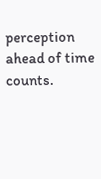perception ahead of time counts.